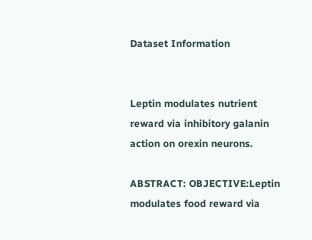Dataset Information


Leptin modulates nutrient reward via inhibitory galanin action on orexin neurons.

ABSTRACT: OBJECTIVE:Leptin modulates food reward via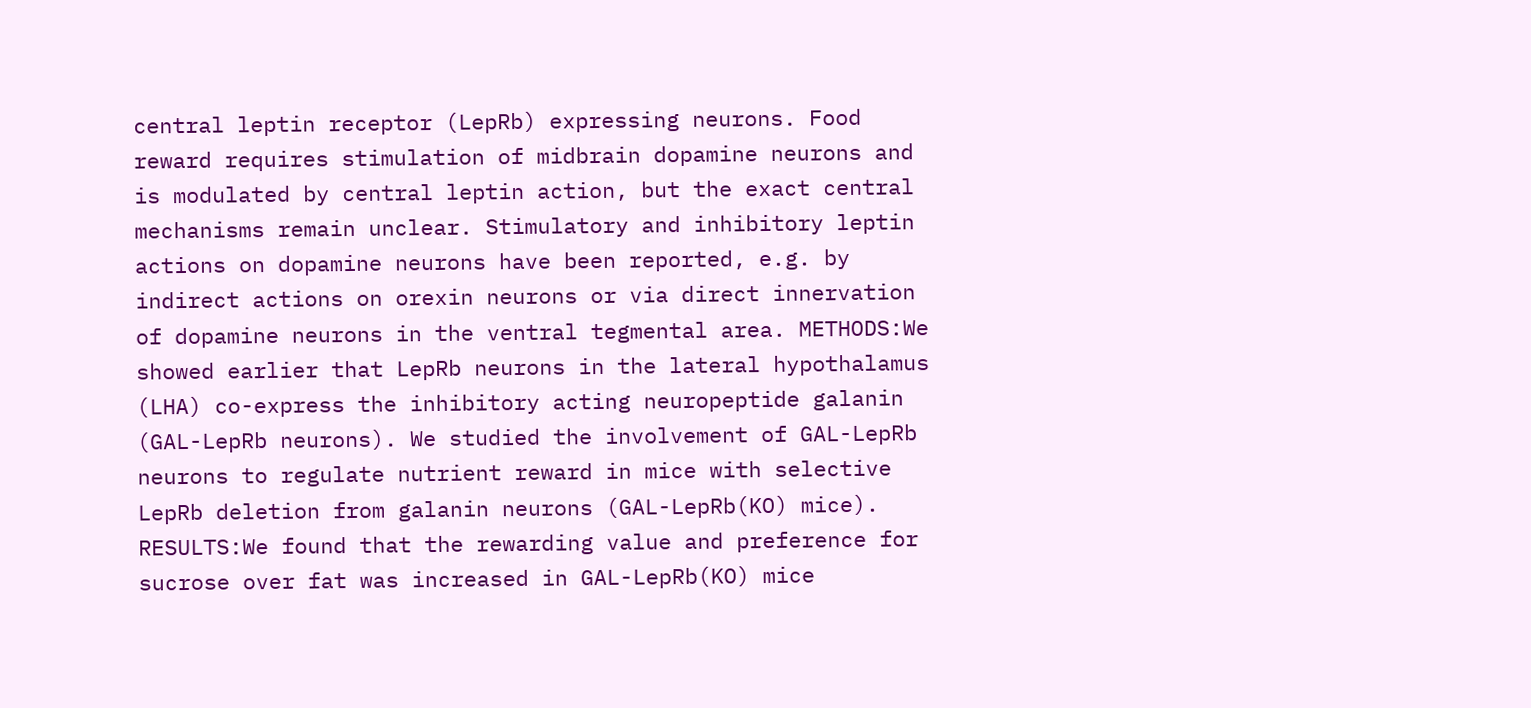central leptin receptor (LepRb) expressing neurons. Food reward requires stimulation of midbrain dopamine neurons and is modulated by central leptin action, but the exact central mechanisms remain unclear. Stimulatory and inhibitory leptin actions on dopamine neurons have been reported, e.g. by indirect actions on orexin neurons or via direct innervation of dopamine neurons in the ventral tegmental area. METHODS:We showed earlier that LepRb neurons in the lateral hypothalamus (LHA) co-express the inhibitory acting neuropeptide galanin (GAL-LepRb neurons). We studied the involvement of GAL-LepRb neurons to regulate nutrient reward in mice with selective LepRb deletion from galanin neurons (GAL-LepRb(KO) mice). RESULTS:We found that the rewarding value and preference for sucrose over fat was increased in GAL-LepRb(KO) mice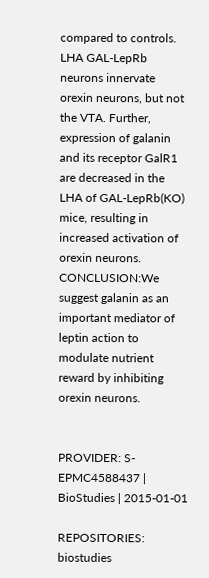compared to controls. LHA GAL-LepRb neurons innervate orexin neurons, but not the VTA. Further, expression of galanin and its receptor GalR1 are decreased in the LHA of GAL-LepRb(KO) mice, resulting in increased activation of orexin neurons. CONCLUSION:We suggest galanin as an important mediator of leptin action to modulate nutrient reward by inhibiting orexin neurons.


PROVIDER: S-EPMC4588437 | BioStudies | 2015-01-01

REPOSITORIES: biostudies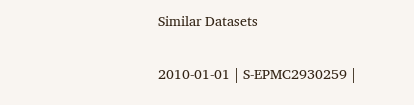Similar Datasets

2010-01-01 | S-EPMC2930259 |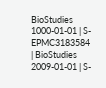BioStudies
1000-01-01 | S-EPMC3183584 | BioStudies
2009-01-01 | S-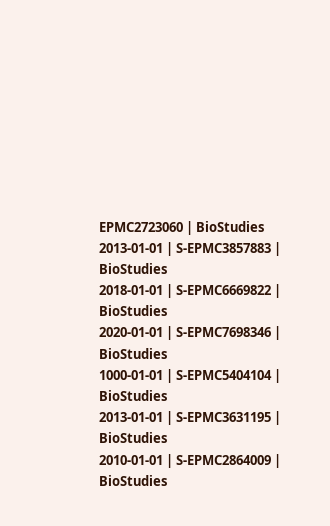EPMC2723060 | BioStudies
2013-01-01 | S-EPMC3857883 | BioStudies
2018-01-01 | S-EPMC6669822 | BioStudies
2020-01-01 | S-EPMC7698346 | BioStudies
1000-01-01 | S-EPMC5404104 | BioStudies
2013-01-01 | S-EPMC3631195 | BioStudies
2010-01-01 | S-EPMC2864009 | BioStudies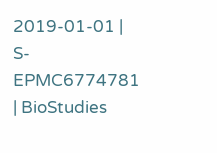2019-01-01 | S-EPMC6774781 | BioStudies